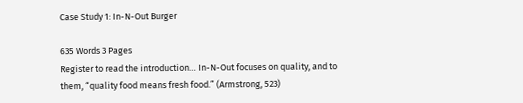Case Study 1: In-N-Out Burger

635 Words 3 Pages
Register to read the introduction… In-N-Out focuses on quality, and to them, “quality food means fresh food.” (Armstrong, 523)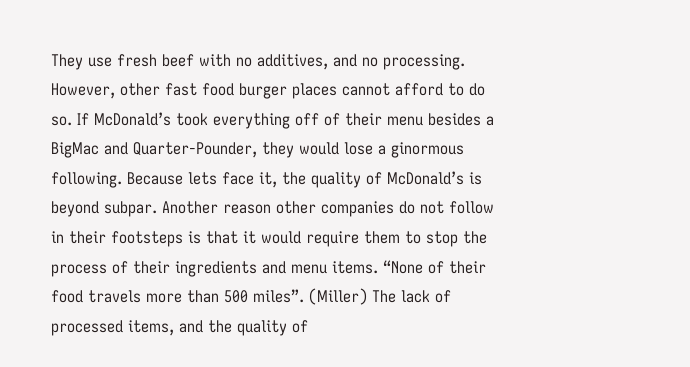They use fresh beef with no additives, and no processing. However, other fast food burger places cannot afford to do so. If McDonald’s took everything off of their menu besides a BigMac and Quarter-Pounder, they would lose a ginormous following. Because lets face it, the quality of McDonald’s is beyond subpar. Another reason other companies do not follow in their footsteps is that it would require them to stop the process of their ingredients and menu items. “None of their food travels more than 500 miles”. (Miller) The lack of processed items, and the quality of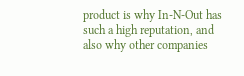product is why In-N-Out has such a high reputation, and also why other companies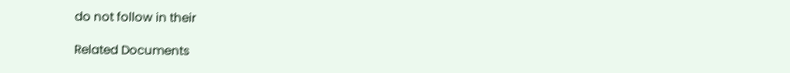do not follow in their

Related Documents